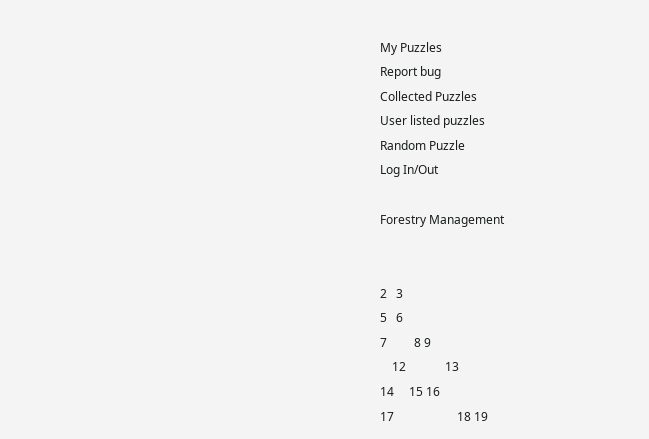My Puzzles
Report bug
Collected Puzzles
User listed puzzles
Random Puzzle
Log In/Out

Forestry Management


2   3
5   6
7         8 9
    12             13
14     15 16
17                     18 19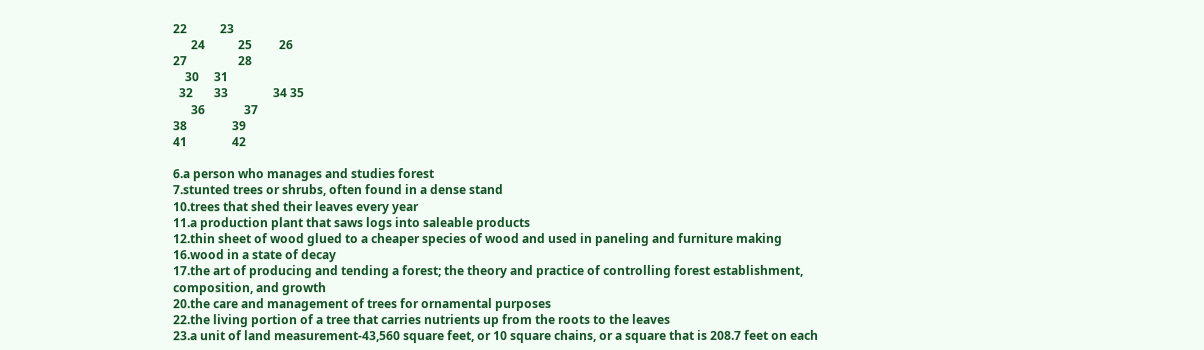22           23
      24           25         26
27                 28
    30     31
  32       33               34 35
      36             37
38               39
41               42

6.a person who manages and studies forest
7.stunted trees or shrubs, often found in a dense stand
10.trees that shed their leaves every year
11.a production plant that saws logs into saleable products
12.thin sheet of wood glued to a cheaper species of wood and used in paneling and furniture making
16.wood in a state of decay
17.the art of producing and tending a forest; the theory and practice of controlling forest establishment, composition, and growth
20.the care and management of trees for ornamental purposes
22.the living portion of a tree that carries nutrients up from the roots to the leaves
23.a unit of land measurement-43,560 square feet, or 10 square chains, or a square that is 208.7 feet on each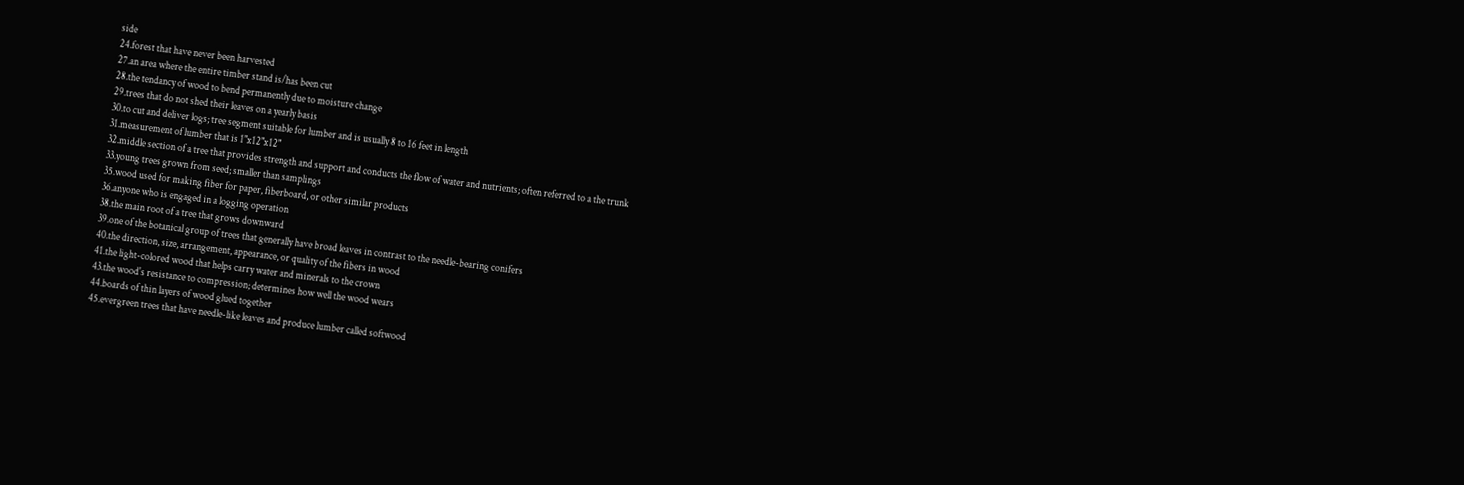side
24.forest that have never been harvested
27.an area where the entire timber stand is/has been cut
28.the tendancy of wood to bend permanently due to moisture change
29.trees that do not shed their leaves on a yearly basis
30.to cut and deliver logs; tree segment suitable for lumber and is usually 8 to 16 feet in length
31.measurement of lumber that is 1"x12"x12"
32.middle section of a tree that provides strength and support and conducts the flow of water and nutrients; often referred to a the trunk
33.young trees grown from seed; smaller than samplings
35.wood used for making fiber for paper, fiberboard, or other similar products
36.anyone who is engaged in a logging operation
38.the main root of a tree that grows downward
39.one of the botanical group of trees that generally have broad leaves in contrast to the needle-bearing conifers
40.the direction, size, arrangement, appearance, or quality of the fibers in wood
41.the light-colored wood that helps carry water and minerals to the crown
43.the wood's resistance to compression; determines how well the wood wears
44.boards of thin layers of wood glued together
45.evergreen trees that have needle-like leaves and produce lumber called softwood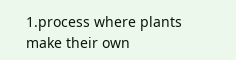1.process where plants make their own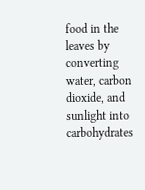food in the leaves by converting water, carbon dioxide, and sunlight into carbohydrates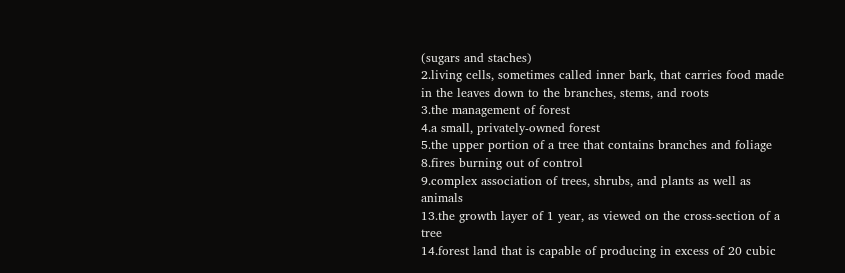(sugars and staches)
2.living cells, sometimes called inner bark, that carries food made in the leaves down to the branches, stems, and roots
3.the management of forest
4.a small, privately-owned forest
5.the upper portion of a tree that contains branches and foliage
8.fires burning out of control
9.complex association of trees, shrubs, and plants as well as animals
13.the growth layer of 1 year, as viewed on the cross-section of a tree
14.forest land that is capable of producing in excess of 20 cubic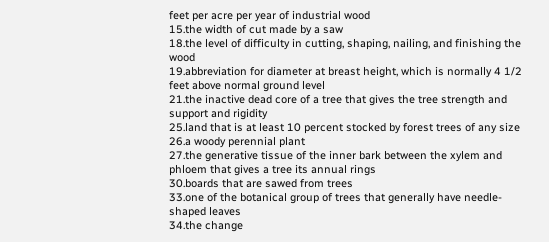feet per acre per year of industrial wood
15.the width of cut made by a saw
18.the level of difficulty in cutting, shaping, nailing, and finishing the wood
19.abbreviation for diameter at breast height, which is normally 4 1/2 feet above normal ground level
21.the inactive dead core of a tree that gives the tree strength and support and rigidity
25.land that is at least 10 percent stocked by forest trees of any size
26.a woody perennial plant
27.the generative tissue of the inner bark between the xylem and phloem that gives a tree its annual rings
30.boards that are sawed from trees
33.one of the botanical group of trees that generally have needle-shaped leaves
34.the change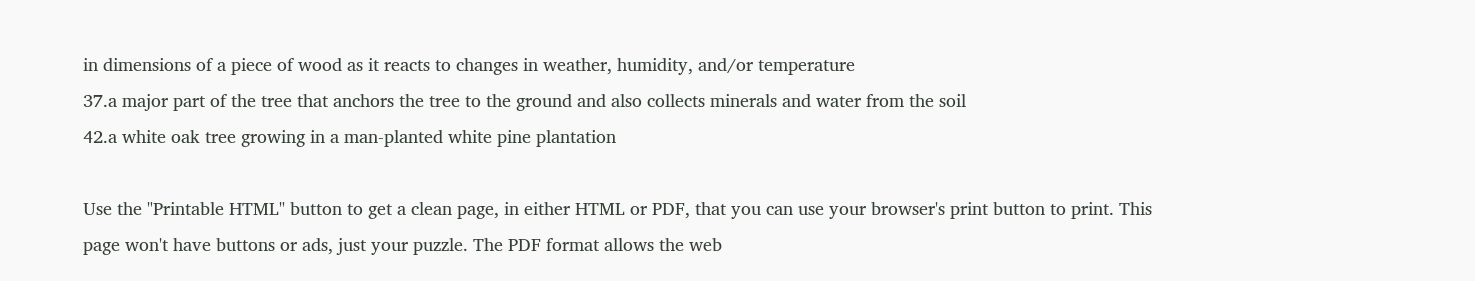in dimensions of a piece of wood as it reacts to changes in weather, humidity, and/or temperature
37.a major part of the tree that anchors the tree to the ground and also collects minerals and water from the soil
42.a white oak tree growing in a man-planted white pine plantation

Use the "Printable HTML" button to get a clean page, in either HTML or PDF, that you can use your browser's print button to print. This page won't have buttons or ads, just your puzzle. The PDF format allows the web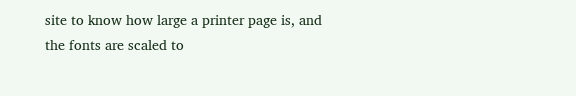site to know how large a printer page is, and the fonts are scaled to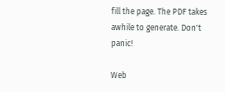fill the page. The PDF takes awhile to generate. Don't panic!

Web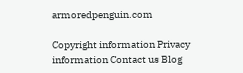armoredpenguin.com

Copyright information Privacy information Contact us Blog